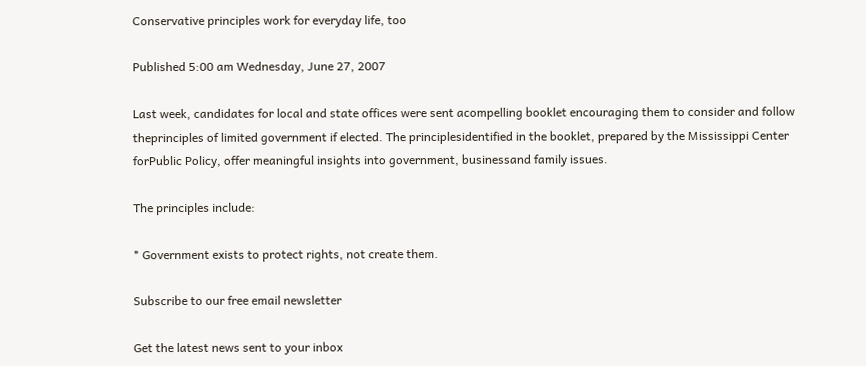Conservative principles work for everyday life, too

Published 5:00 am Wednesday, June 27, 2007

Last week, candidates for local and state offices were sent acompelling booklet encouraging them to consider and follow theprinciples of limited government if elected. The principlesidentified in the booklet, prepared by the Mississippi Center forPublic Policy, offer meaningful insights into government, businessand family issues.

The principles include:

* Government exists to protect rights, not create them.

Subscribe to our free email newsletter

Get the latest news sent to your inbox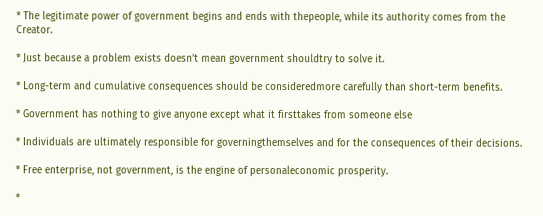* The legitimate power of government begins and ends with thepeople, while its authority comes from the Creator.

* Just because a problem exists doesn’t mean government shouldtry to solve it.

* Long-term and cumulative consequences should be consideredmore carefully than short-term benefits.

* Government has nothing to give anyone except what it firsttakes from someone else

* Individuals are ultimately responsible for governingthemselves and for the consequences of their decisions.

* Free enterprise, not government, is the engine of personaleconomic prosperity.

*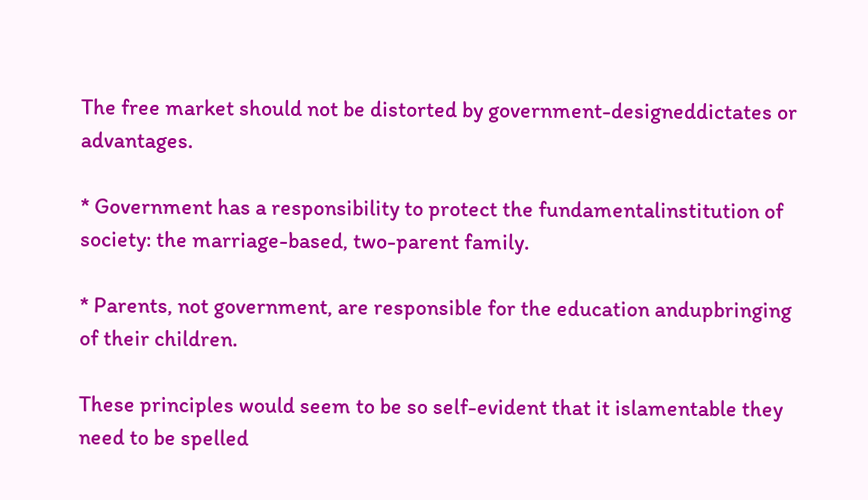The free market should not be distorted by government-designeddictates or advantages.

* Government has a responsibility to protect the fundamentalinstitution of society: the marriage-based, two-parent family.

* Parents, not government, are responsible for the education andupbringing of their children.

These principles would seem to be so self-evident that it islamentable they need to be spelled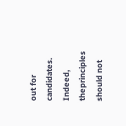out for candidates. Indeed, theprinciples should not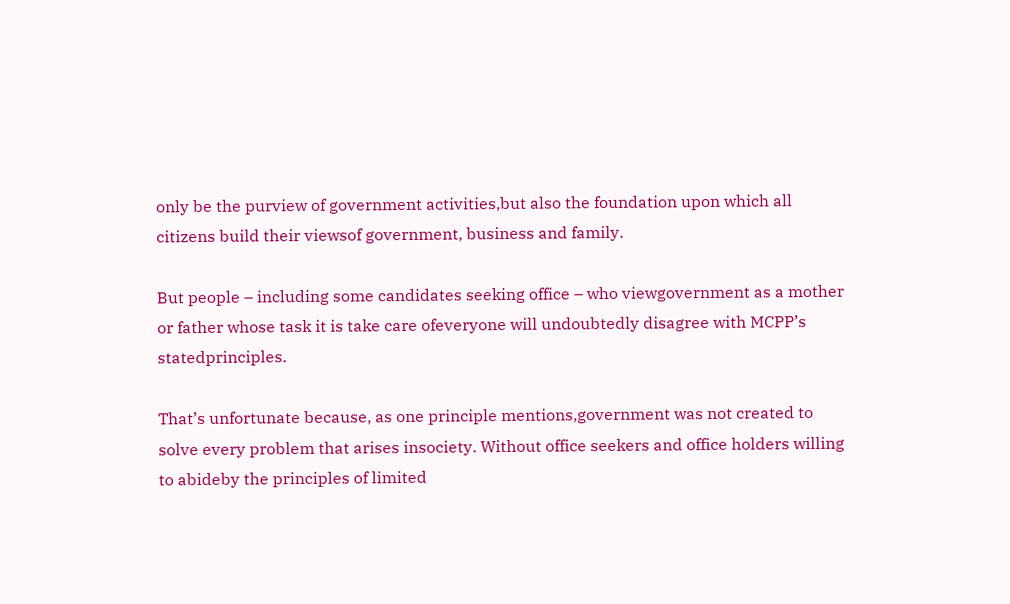only be the purview of government activities,but also the foundation upon which all citizens build their viewsof government, business and family.

But people – including some candidates seeking office – who viewgovernment as a mother or father whose task it is take care ofeveryone will undoubtedly disagree with MCPP’s statedprinciples.

That’s unfortunate because, as one principle mentions,government was not created to solve every problem that arises insociety. Without office seekers and office holders willing to abideby the principles of limited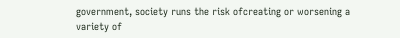government, society runs the risk ofcreating or worsening a variety of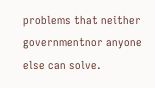problems that neither governmentnor anyone else can solve.